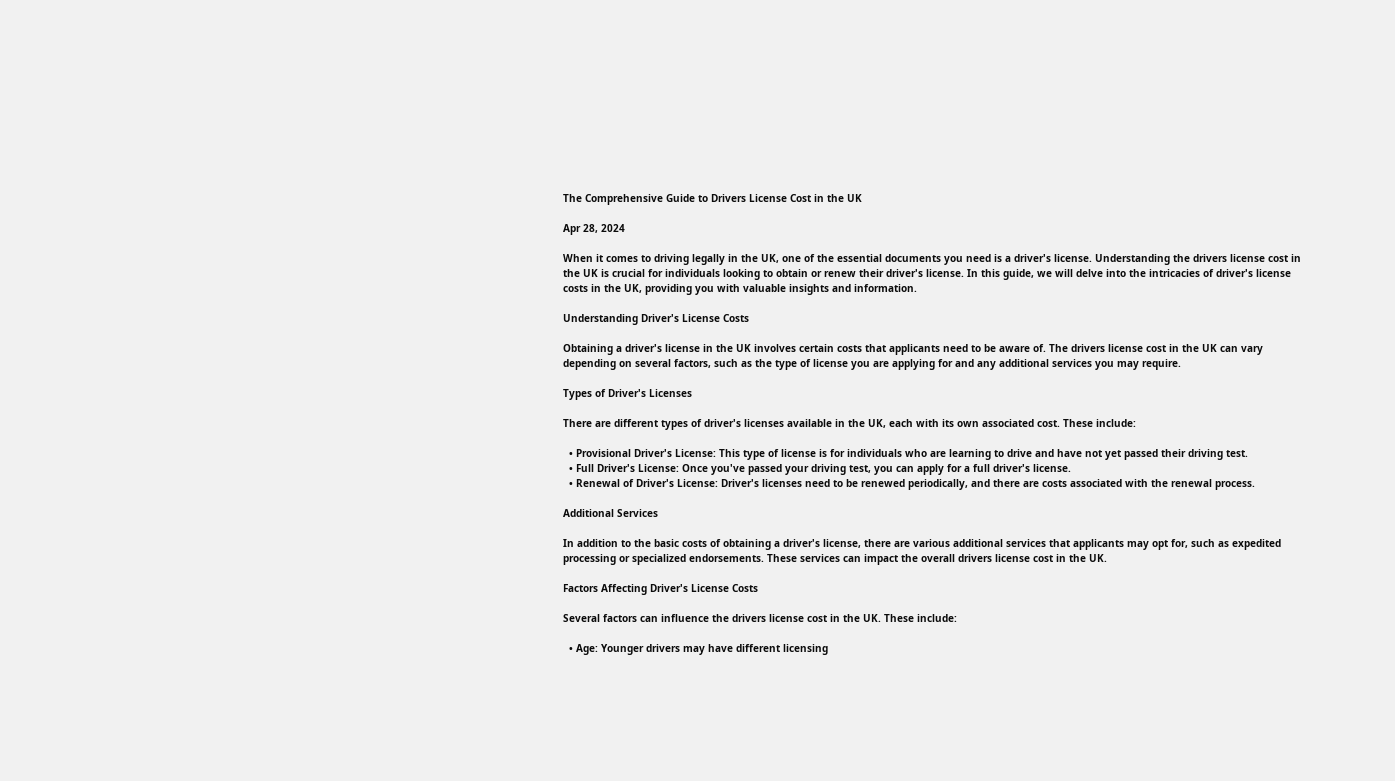The Comprehensive Guide to Drivers License Cost in the UK

Apr 28, 2024

When it comes to driving legally in the UK, one of the essential documents you need is a driver's license. Understanding the drivers license cost in the UK is crucial for individuals looking to obtain or renew their driver's license. In this guide, we will delve into the intricacies of driver's license costs in the UK, providing you with valuable insights and information.

Understanding Driver's License Costs

Obtaining a driver's license in the UK involves certain costs that applicants need to be aware of. The drivers license cost in the UK can vary depending on several factors, such as the type of license you are applying for and any additional services you may require.

Types of Driver's Licenses

There are different types of driver's licenses available in the UK, each with its own associated cost. These include:

  • Provisional Driver's License: This type of license is for individuals who are learning to drive and have not yet passed their driving test.
  • Full Driver's License: Once you've passed your driving test, you can apply for a full driver's license.
  • Renewal of Driver's License: Driver's licenses need to be renewed periodically, and there are costs associated with the renewal process.

Additional Services

In addition to the basic costs of obtaining a driver's license, there are various additional services that applicants may opt for, such as expedited processing or specialized endorsements. These services can impact the overall drivers license cost in the UK.

Factors Affecting Driver's License Costs

Several factors can influence the drivers license cost in the UK. These include:

  • Age: Younger drivers may have different licensing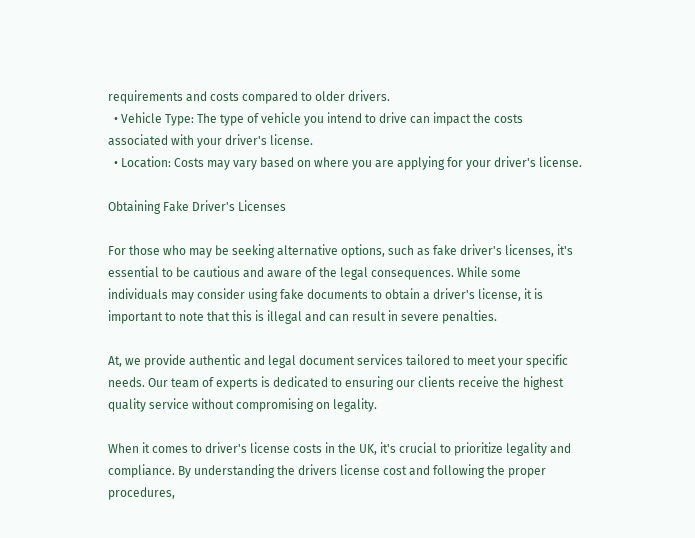requirements and costs compared to older drivers.
  • Vehicle Type: The type of vehicle you intend to drive can impact the costs associated with your driver's license.
  • Location: Costs may vary based on where you are applying for your driver's license.

Obtaining Fake Driver's Licenses

For those who may be seeking alternative options, such as fake driver's licenses, it's essential to be cautious and aware of the legal consequences. While some individuals may consider using fake documents to obtain a driver's license, it is important to note that this is illegal and can result in severe penalties.

At, we provide authentic and legal document services tailored to meet your specific needs. Our team of experts is dedicated to ensuring our clients receive the highest quality service without compromising on legality.

When it comes to driver's license costs in the UK, it's crucial to prioritize legality and compliance. By understanding the drivers license cost and following the proper procedures,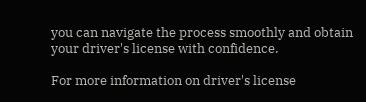you can navigate the process smoothly and obtain your driver's license with confidence.

For more information on driver's license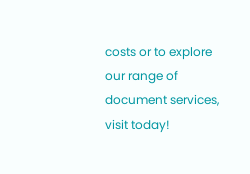costs or to explore our range of document services, visit today!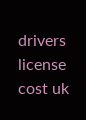drivers license cost uk